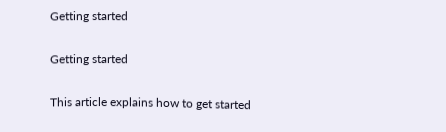Getting started

Getting started

This article explains how to get started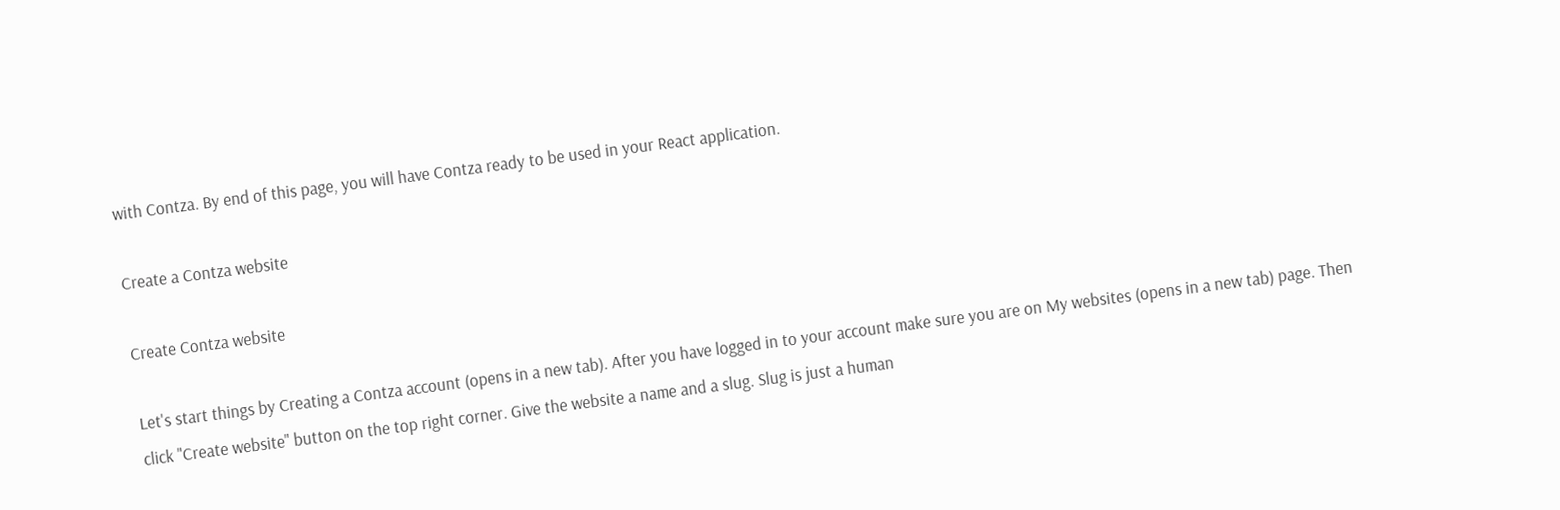with Contza. By end of this page, you will have Contza ready to be used in your React application.

Create a Contza website

Create Contza website

Let's start things by Creating a Contza account (opens in a new tab). After you have logged in to your account make sure you are on My websites (opens in a new tab) page. Then click "Create website" button on the top right corner. Give the website a name and a slug. Slug is just a human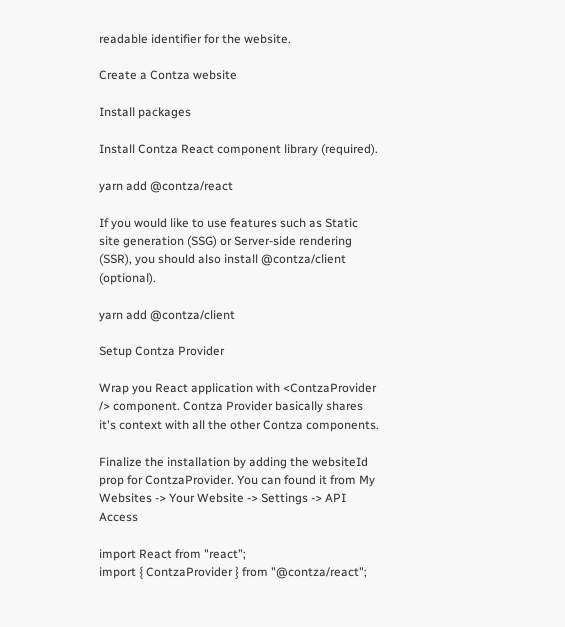readable identifier for the website.

Create a Contza website

Install packages

Install Contza React component library (required).

yarn add @contza/react

If you would like to use features such as Static site generation (SSG) or Server-side rendering (SSR), you should also install @contza/client (optional).

yarn add @contza/client

Setup Contza Provider

Wrap you React application with <ContzaProvider /> component. Contza Provider basically shares it's context with all the other Contza components.

Finalize the installation by adding the websiteId prop for ContzaProvider. You can found it from My Websites -> Your Website -> Settings -> API Access

import React from "react";
import { ContzaProvider } from "@contza/react";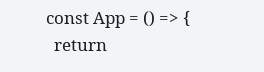const App = () => {
  return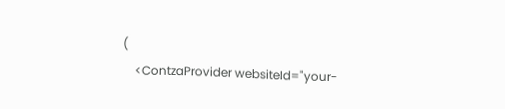(
    <ContzaProvider websiteId="your-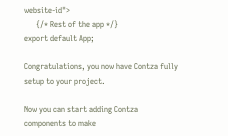website-id">
      {/* Rest of the app */}
export default App;

Congratulations, you now have Contza fully setup to your project.

Now you can start adding Contza components to make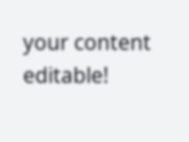your content editable!